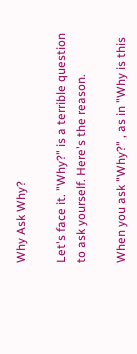Why Ask Why?

Let's face it. "Why?" is a terrible question to ask yourself. Here's the reason.

When you ask "Why?" , as in "Why is this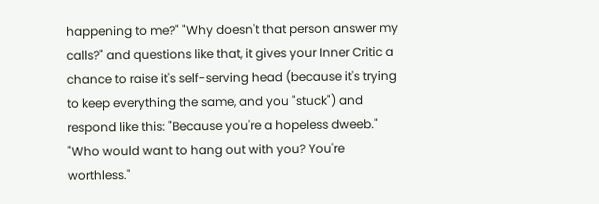happening to me?" "Why doesn't that person answer my calls?" and questions like that, it gives your Inner Critic a chance to raise it's self-serving head (because it's trying to keep everything the same, and you "stuck") and respond like this: "Because you're a hopeless dweeb." "Who would want to hang out with you? You're worthless."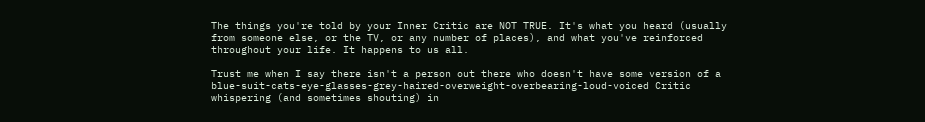The things you're told by your Inner Critic are NOT TRUE. It's what you heard (usually from someone else, or the TV, or any number of places), and what you've reinforced throughout your life. It happens to us all.

Trust me when I say there isn't a person out there who doesn't have some version of a blue-suit-cats-eye-glasses-grey-haired-overweight-overbearing-loud-voiced Critic whispering (and sometimes shouting) in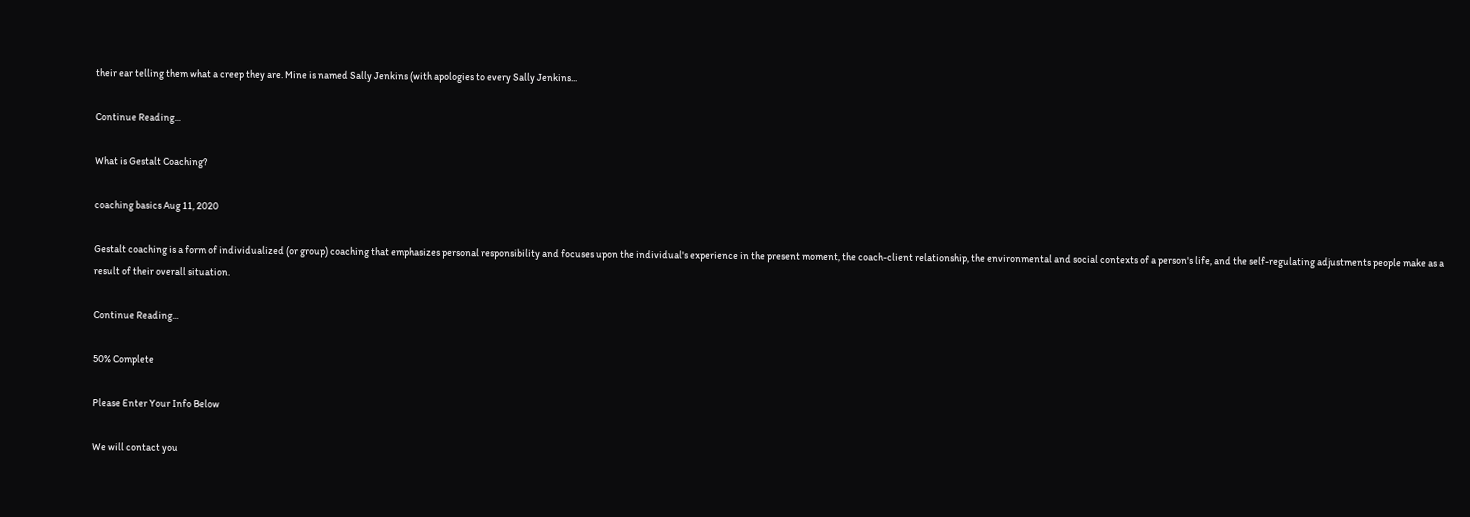their ear telling them what a creep they are. Mine is named Sally Jenkins (with apologies to every Sally Jenkins...

Continue Reading...

What is Gestalt Coaching?

coaching basics Aug 11, 2020

Gestalt coaching is a form of individualized (or group) coaching that emphasizes personal responsibility and focuses upon the individual's experience in the present moment, the coach-client relationship, the environmental and social contexts of a person's life, and the self-regulating adjustments people make as a result of their overall situation.

Continue Reading...

50% Complete

Please Enter Your Info Below

We will contact you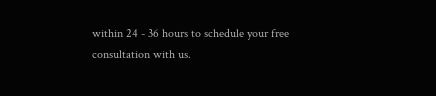within 24 - 36 hours to schedule your free consultation with us.